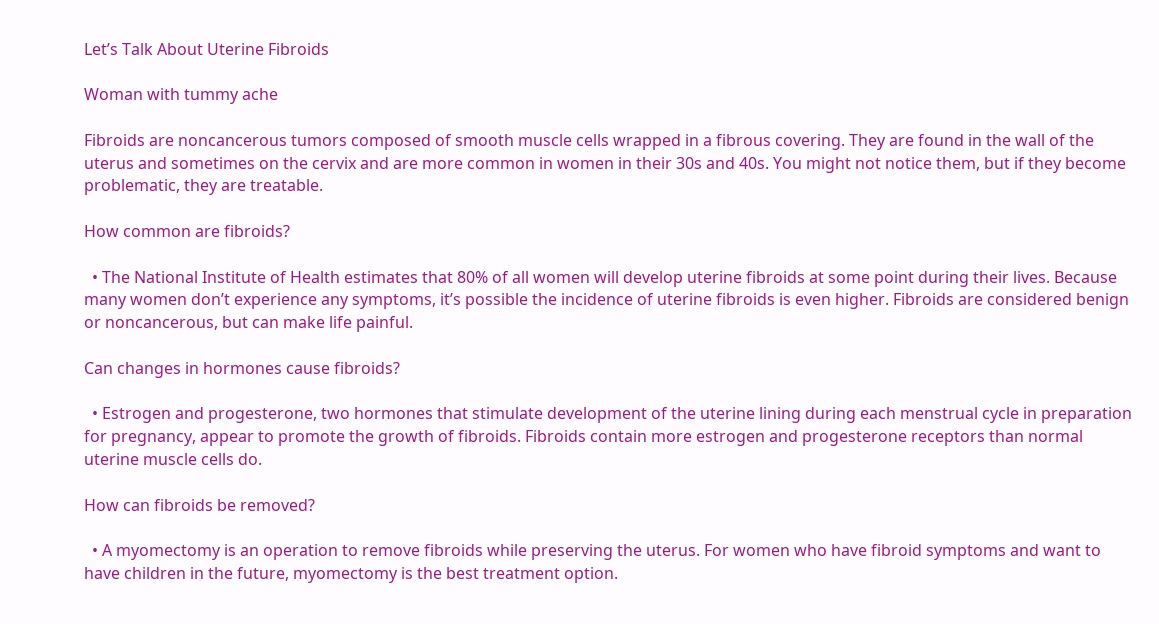Let’s Talk About Uterine Fibroids

Woman with tummy ache

Fibroids are noncancerous tumors composed of smooth muscle cells wrapped in a fibrous covering. They are found in the wall of the uterus and sometimes on the cervix and are more common in women in their 30s and 40s. You might not notice them, but if they become problematic, they are treatable.

How common are fibroids?

  • The National Institute of Health estimates that 80% of all women will develop uterine fibroids at some point during their lives. Because many women don’t experience any symptoms, it’s possible the incidence of uterine fibroids is even higher. Fibroids are considered benign or noncancerous, but can make life painful.

Can changes in hormones cause fibroids?

  • Estrogen and progesterone, two hormones that stimulate development of the uterine lining during each menstrual cycle in preparation for pregnancy, appear to promote the growth of fibroids. Fibroids contain more estrogen and progesterone receptors than normal uterine muscle cells do.

How can fibroids be removed?

  • A myomectomy is an operation to remove fibroids while preserving the uterus. For women who have fibroid symptoms and want to have children in the future, myomectomy is the best treatment option.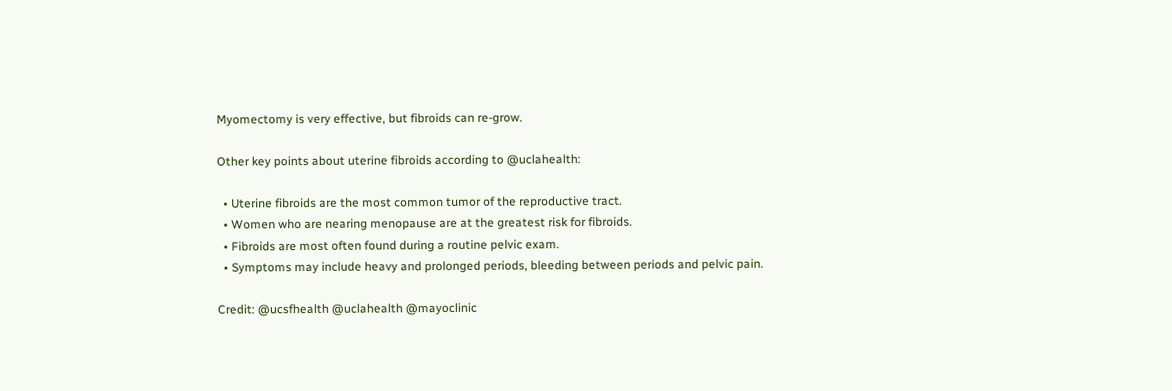Myomectomy is very effective, but fibroids can re-grow.

Other key points about uterine fibroids according to @uclahealth:

  • Uterine fibroids are the most common tumor of the reproductive tract.
  • Women who are nearing menopause are at the greatest risk for fibroids.
  • Fibroids are most often found during a routine pelvic exam.
  • Symptoms may include heavy and prolonged periods, bleeding between periods and pelvic pain.

Credit: @ucsfhealth @uclahealth @mayoclinic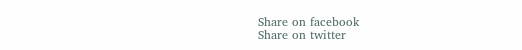Share on facebook
Share on twitter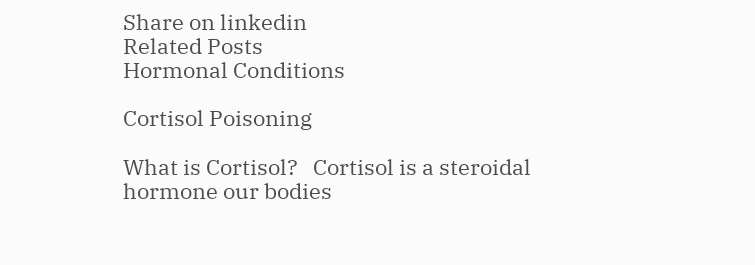Share on linkedin
Related Posts
Hormonal Conditions

Cortisol Poisoning

What is Cortisol?   Cortisol is a steroidal hormone our bodies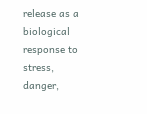release as a biological response to stress, danger,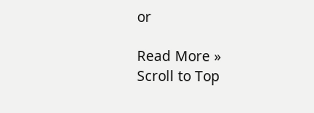or

Read More »
Scroll to Top